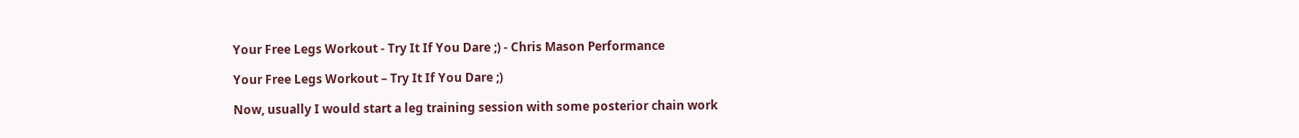Your Free Legs Workout - Try It If You Dare ;) - Chris Mason Performance

Your Free Legs Workout – Try It If You Dare ;)

Now, usually I would start a leg training session with some posterior chain work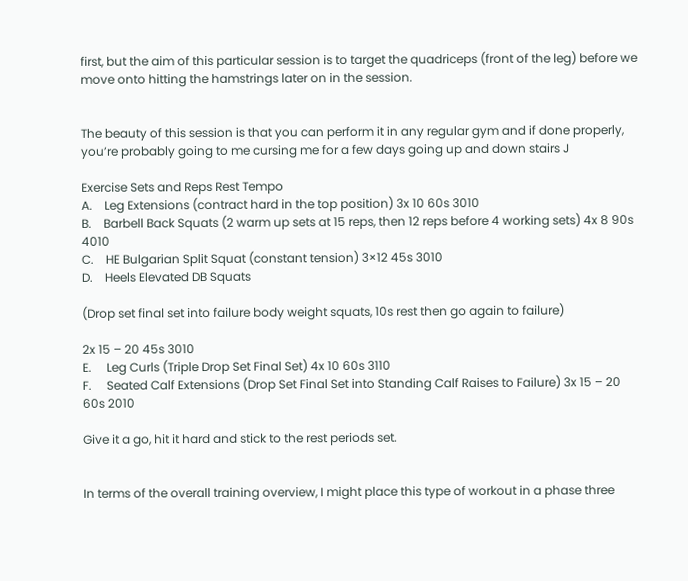first, but the aim of this particular session is to target the quadriceps (front of the leg) before we move onto hitting the hamstrings later on in the session.


The beauty of this session is that you can perform it in any regular gym and if done properly, you’re probably going to me cursing me for a few days going up and down stairs J

Exercise Sets and Reps Rest Tempo
A.    Leg Extensions (contract hard in the top position) 3x 10 60s 3010
B.    Barbell Back Squats (2 warm up sets at 15 reps, then 12 reps before 4 working sets) 4x 8 90s 4010
C.    HE Bulgarian Split Squat (constant tension) 3×12 45s 3010
D.    Heels Elevated DB Squats

(Drop set final set into failure body weight squats, 10s rest then go again to failure)

2x 15 – 20 45s 3010
E.     Leg Curls (Triple Drop Set Final Set) 4x 10 60s 3110
F.     Seated Calf Extensions (Drop Set Final Set into Standing Calf Raises to Failure) 3x 15 – 20 60s 2010

Give it a go, hit it hard and stick to the rest periods set.


In terms of the overall training overview, I might place this type of workout in a phase three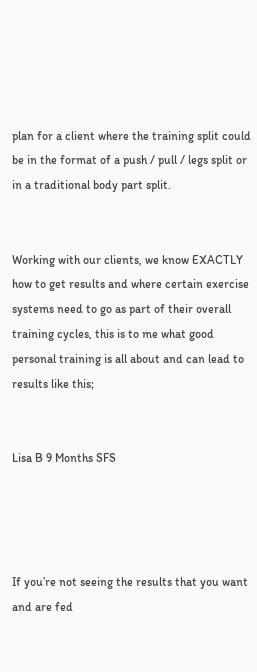plan for a client where the training split could be in the format of a push / pull / legs split or in a traditional body part split.


Working with our clients, we know EXACTLY how to get results and where certain exercise systems need to go as part of their overall training cycles, this is to me what good personal training is all about and can lead to results like this;


Lisa B 9 Months SFS




If you’re not seeing the results that you want and are fed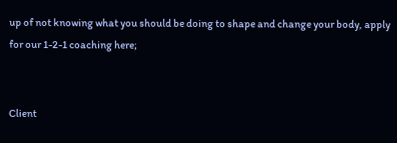up of not knowing what you should be doing to shape and change your body, apply for our 1-2-1 coaching here;


Client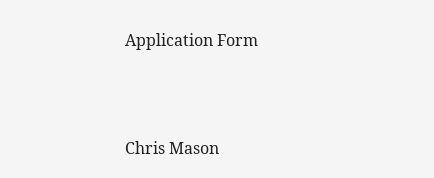Application Form



Chris Mason